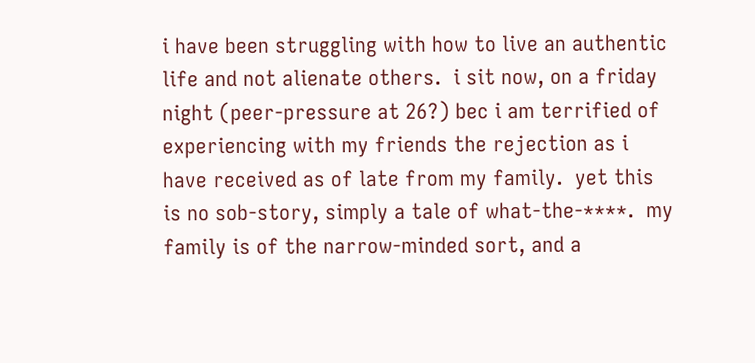i have been struggling with how to live an authentic life and not alienate others.  i sit now, on a friday night (peer-pressure at 26?) bec i am terrified of experiencing with my friends the rejection as i have received as of late from my family.  yet this is no sob-story, simply a tale of what-the-****.  my family is of the narrow-minded sort, and a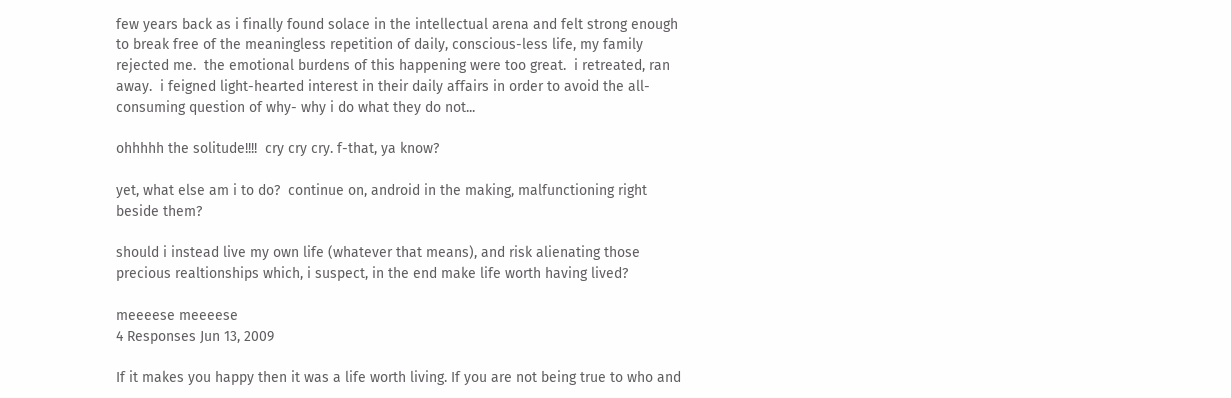few years back as i finally found solace in the intellectual arena and felt strong enough to break free of the meaningless repetition of daily, conscious-less life, my family rejected me.  the emotional burdens of this happening were too great.  i retreated, ran away.  i feigned light-hearted interest in their daily affairs in order to avoid the all-consuming question of why- why i do what they do not...

ohhhhh the solitude!!!!  cry cry cry. f-that, ya know?

yet, what else am i to do?  continue on, android in the making, malfunctioning right beside them?

should i instead live my own life (whatever that means), and risk alienating those precious realtionships which, i suspect, in the end make life worth having lived?

meeeese meeeese
4 Responses Jun 13, 2009

If it makes you happy then it was a life worth living. If you are not being true to who and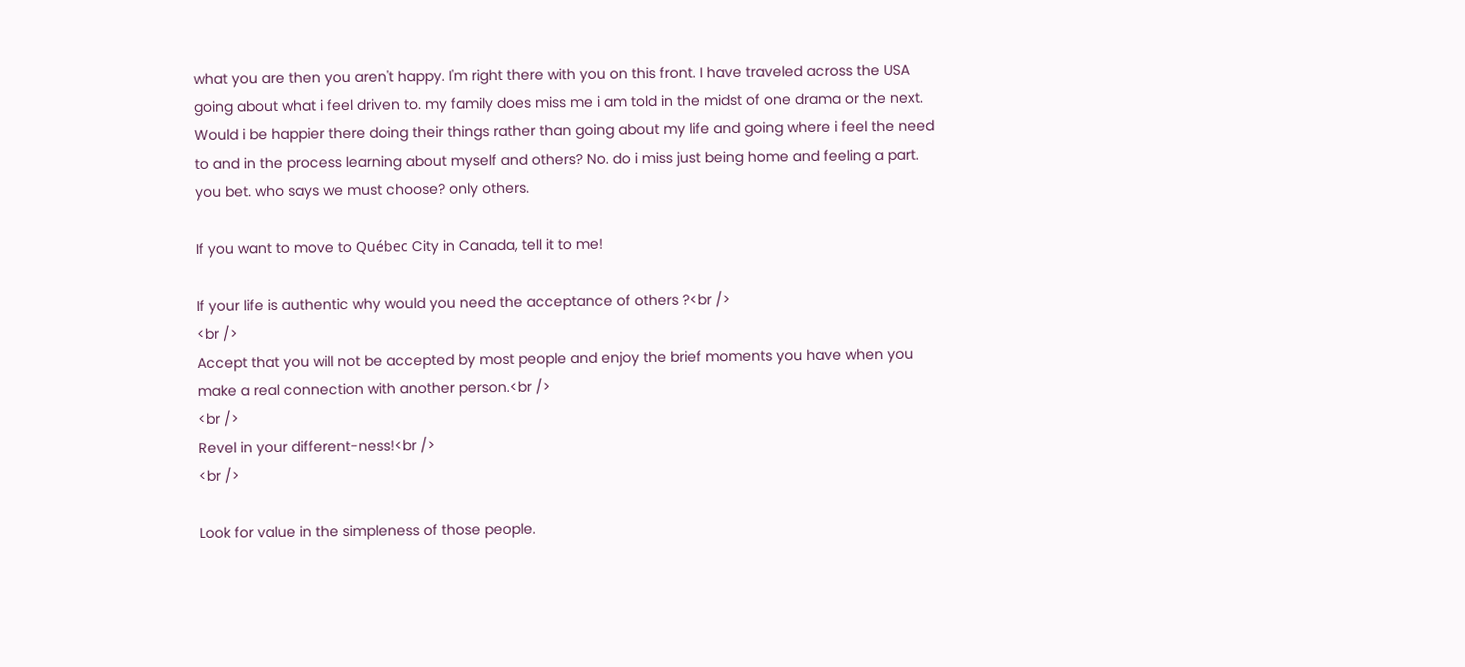what you are then you aren't happy. I'm right there with you on this front. I have traveled across the USA going about what i feel driven to. my family does miss me i am told in the midst of one drama or the next. Would i be happier there doing their things rather than going about my life and going where i feel the need to and in the process learning about myself and others? No. do i miss just being home and feeling a part. you bet. who says we must choose? only others.

If you want to move to Québec City in Canada, tell it to me!

If your life is authentic why would you need the acceptance of others ?<br />
<br />
Accept that you will not be accepted by most people and enjoy the brief moments you have when you make a real connection with another person.<br />
<br />
Revel in your different-ness!<br />
<br />

Look for value in the simpleness of those people.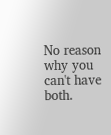No reason why you can't have both.